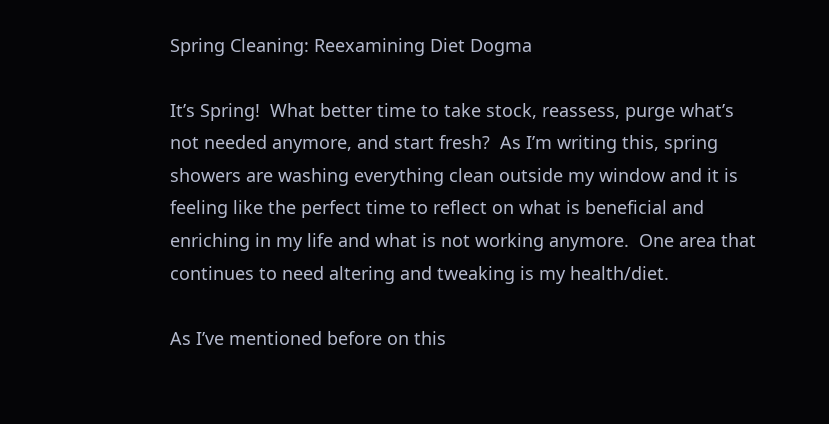Spring Cleaning: Reexamining Diet Dogma

It’s Spring!  What better time to take stock, reassess, purge what’s not needed anymore, and start fresh?  As I’m writing this, spring showers are washing everything clean outside my window and it is feeling like the perfect time to reflect on what is beneficial and enriching in my life and what is not working anymore.  One area that continues to need altering and tweaking is my health/diet.

As I’ve mentioned before on this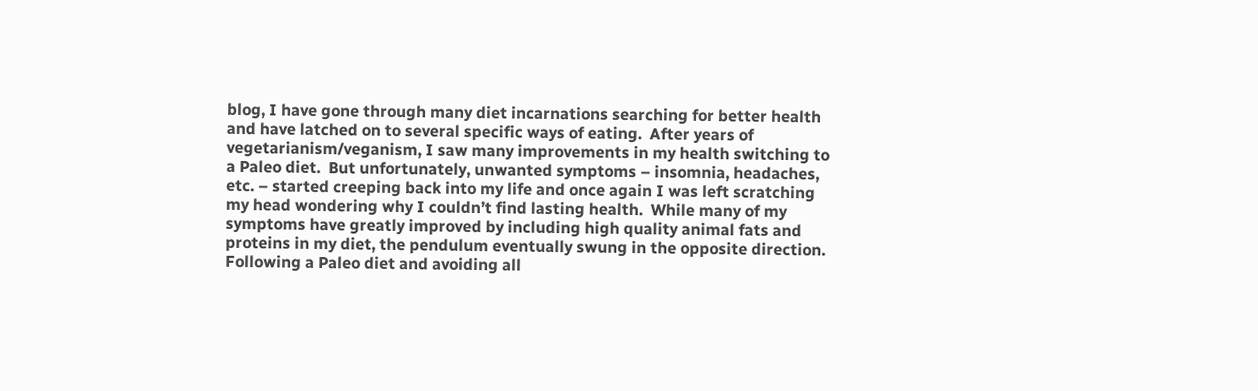blog, I have gone through many diet incarnations searching for better health and have latched on to several specific ways of eating.  After years of vegetarianism/veganism, I saw many improvements in my health switching to a Paleo diet.  But unfortunately, unwanted symptoms – insomnia, headaches, etc. – started creeping back into my life and once again I was left scratching my head wondering why I couldn’t find lasting health.  While many of my symptoms have greatly improved by including high quality animal fats and proteins in my diet, the pendulum eventually swung in the opposite direction.  Following a Paleo diet and avoiding all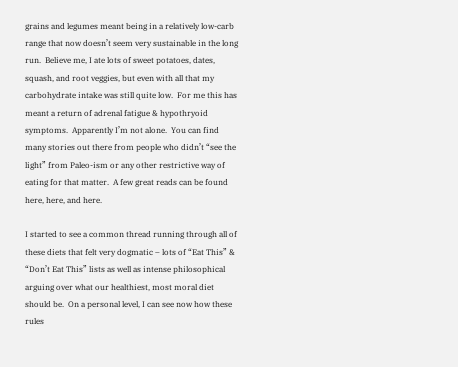grains and legumes meant being in a relatively low-carb range that now doesn’t seem very sustainable in the long run.  Believe me, I ate lots of sweet potatoes, dates, squash, and root veggies, but even with all that my carbohydrate intake was still quite low.  For me this has meant a return of adrenal fatigue & hypothryoid symptoms.  Apparently I’m not alone.  You can find many stories out there from people who didn’t “see the light” from Paleo-ism or any other restrictive way of eating for that matter.  A few great reads can be found here, here, and here.

I started to see a common thread running through all of these diets that felt very dogmatic – lots of “Eat This” & “Don’t Eat This” lists as well as intense philosophical arguing over what our healthiest, most moral diet should be.  On a personal level, I can see now how these rules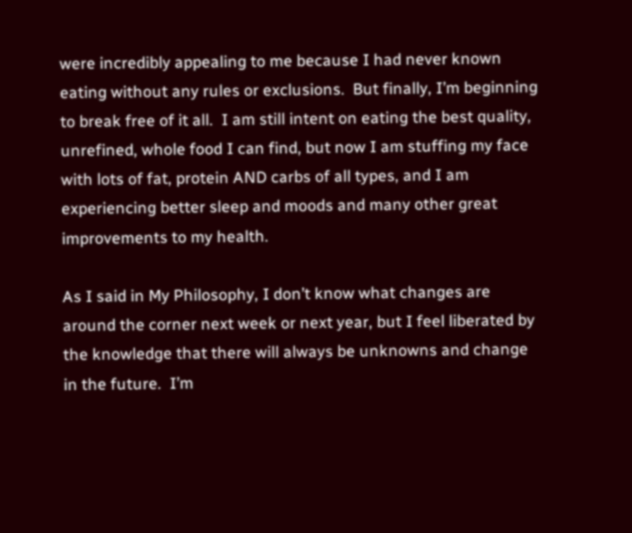were incredibly appealing to me because I had never known eating without any rules or exclusions.  But finally, I’m beginning to break free of it all.  I am still intent on eating the best quality, unrefined, whole food I can find, but now I am stuffing my face with lots of fat, protein AND carbs of all types, and I am experiencing better sleep and moods and many other great improvements to my health.

As I said in My Philosophy, I don’t know what changes are around the corner next week or next year, but I feel liberated by the knowledge that there will always be unknowns and change in the future.  I’m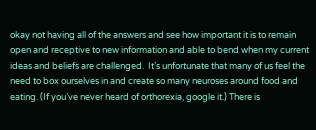okay not having all of the answers and see how important it is to remain open and receptive to new information and able to bend when my current ideas and beliefs are challenged.  It’s unfortunate that many of us feel the need to box ourselves in and create so many neuroses around food and eating. (If you’ve never heard of orthorexia, google it.) There is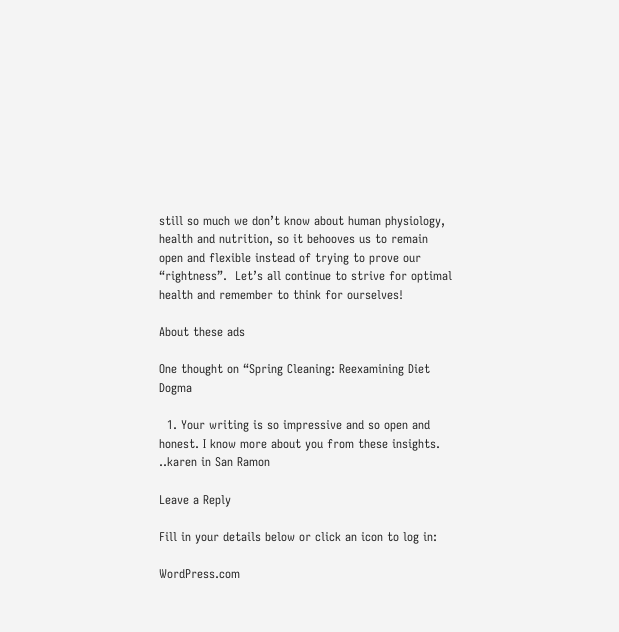still so much we don’t know about human physiology, health and nutrition, so it behooves us to remain open and flexible instead of trying to prove our “rightness”.  Let’s all continue to strive for optimal health and remember to think for ourselves!

About these ads

One thought on “Spring Cleaning: Reexamining Diet Dogma

  1. Your writing is so impressive and so open and honest. I know more about you from these insights. ..karen in San Ramon

Leave a Reply

Fill in your details below or click an icon to log in:

WordPress.com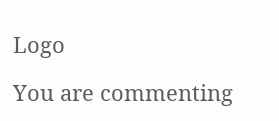Logo

You are commenting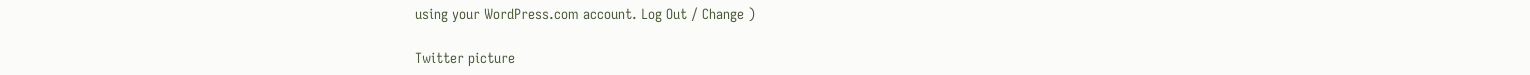using your WordPress.com account. Log Out / Change )

Twitter picture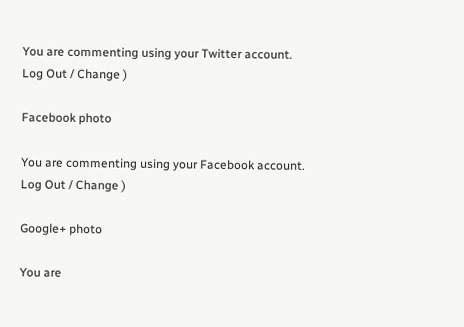You are commenting using your Twitter account. Log Out / Change )

Facebook photo

You are commenting using your Facebook account. Log Out / Change )

Google+ photo

You are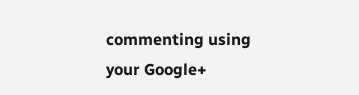commenting using your Google+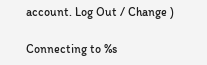account. Log Out / Change )

Connecting to %s